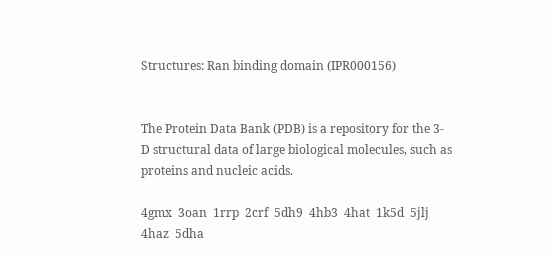Structures: Ran binding domain (IPR000156)


The Protein Data Bank (PDB) is a repository for the 3-D structural data of large biological molecules, such as proteins and nucleic acids.

4gmx  3oan  1rrp  2crf  5dh9  4hb3  4hat  1k5d  5jlj  4haz  5dha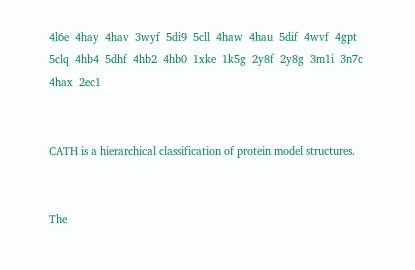4l6e  4hay  4hav  3wyf  5di9  5cll  4haw  4hau  5dif  4wvf  4gpt  5clq  4hb4  5dhf  4hb2  4hb0  1xke  1k5g  2y8f  2y8g  3m1i  3n7c  4hax  2ec1


CATH is a hierarchical classification of protein model structures.


The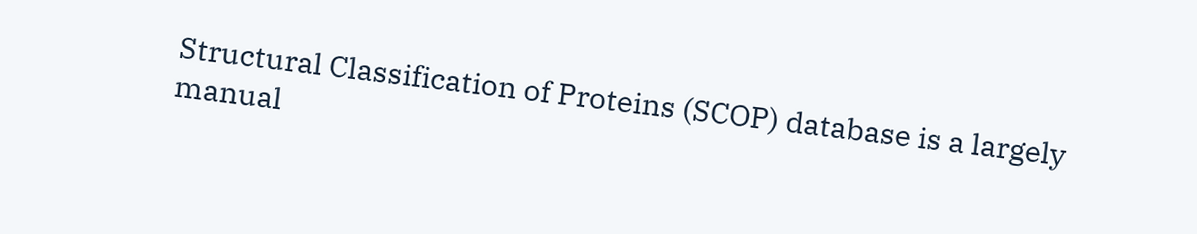Structural Classification of Proteins (SCOP) database is a largely manual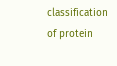classification of protein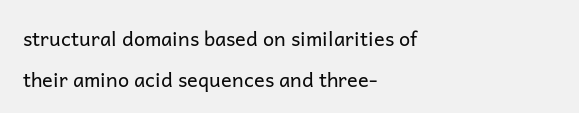structural domains based on similarities of their amino acid sequences and three-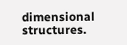dimensional structures.